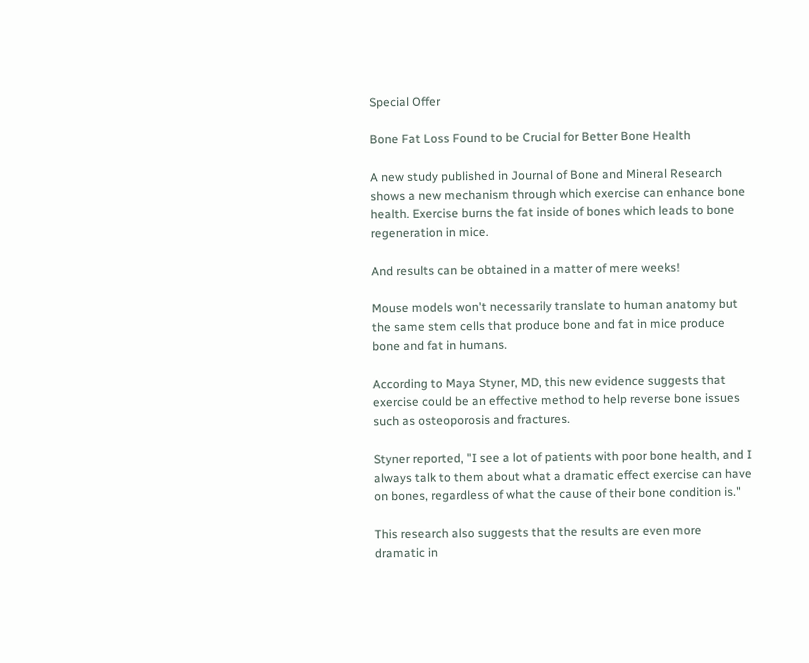Special Offer

Bone Fat Loss Found to be Crucial for Better Bone Health

A new study published in Journal of Bone and Mineral Research shows a new mechanism through which exercise can enhance bone health. Exercise burns the fat inside of bones which leads to bone regeneration in mice.

And results can be obtained in a matter of mere weeks!

Mouse models won't necessarily translate to human anatomy but the same stem cells that produce bone and fat in mice produce bone and fat in humans.

According to Maya Styner, MD, this new evidence suggests that exercise could be an effective method to help reverse bone issues such as osteoporosis and fractures.

Styner reported, "I see a lot of patients with poor bone health, and I always talk to them about what a dramatic effect exercise can have on bones, regardless of what the cause of their bone condition is."

This research also suggests that the results are even more dramatic in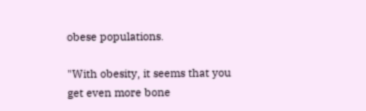obese populations.

"With obesity, it seems that you get even more bone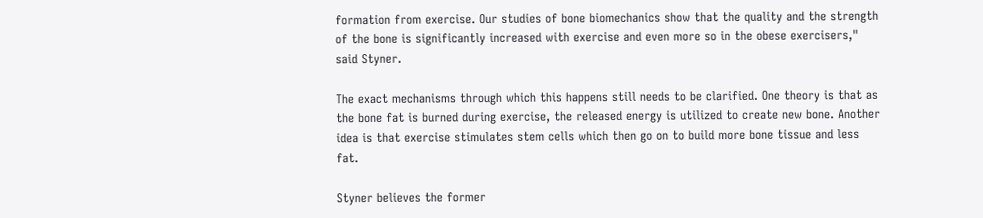formation from exercise. Our studies of bone biomechanics show that the quality and the strength of the bone is significantly increased with exercise and even more so in the obese exercisers," said Styner.

The exact mechanisms through which this happens still needs to be clarified. One theory is that as the bone fat is burned during exercise, the released energy is utilized to create new bone. Another idea is that exercise stimulates stem cells which then go on to build more bone tissue and less fat.

Styner believes the former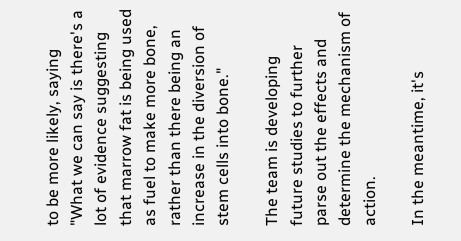to be more likely, saying "What we can say is there's a lot of evidence suggesting that marrow fat is being used as fuel to make more bone, rather than there being an increase in the diversion of stem cells into bone."

The team is developing future studies to further parse out the effects and determine the mechanism of action.

In the meantime, it's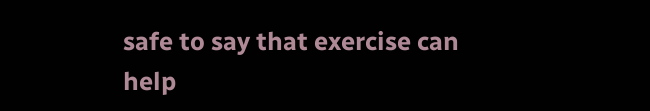safe to say that exercise can help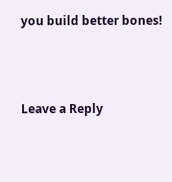you build better bones!



Leave a Reply